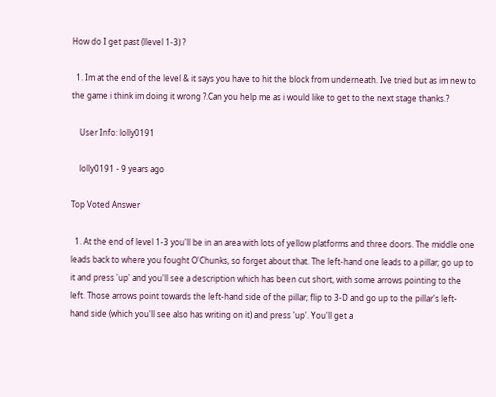How do I get past (llevel 1-3) ?

  1. Im at the end of the level & it says you have to hit the block from underneath. Ive tried but as im new to the game i think im doing it wrong ?.Can you help me as i would like to get to the next stage thanks.?

    User Info: lolly0191

    lolly0191 - 9 years ago

Top Voted Answer

  1. At the end of level 1-3 you'll be in an area with lots of yellow platforms and three doors. The middle one leads back to where you fought O'Chunks, so forget about that. The left-hand one leads to a pillar; go up to it and press 'up' and you'll see a description which has been cut short, with some arrows pointing to the left. Those arrows point towards the left-hand side of the pillar; flip to 3-D and go up to the pillar's left-hand side (which you'll see also has writing on it) and press 'up'. You'll get a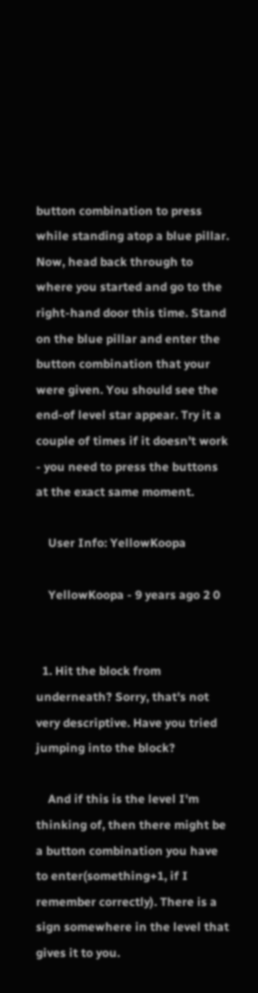button combination to press while standing atop a blue pillar. Now, head back through to where you started and go to the right-hand door this time. Stand on the blue pillar and enter the button combination that your were given. You should see the end-of level star appear. Try it a couple of times if it doesn't work - you need to press the buttons at the exact same moment.

    User Info: YellowKoopa

    YellowKoopa - 9 years ago 2 0


  1. Hit the block from underneath? Sorry, that's not very descriptive. Have you tried jumping into the block?

    And if this is the level I'm thinking of, then there might be a button combination you have to enter(something+1, if I remember correctly). There is a sign somewhere in the level that gives it to you.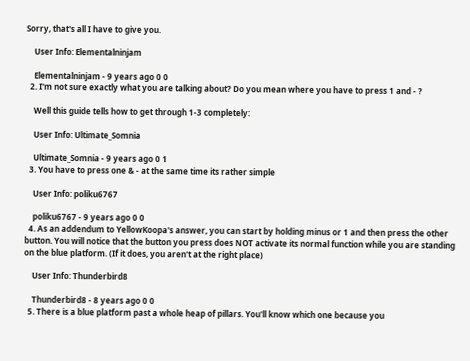Sorry, that's all I have to give you.

    User Info: Elementalninjam

    Elementalninjam - 9 years ago 0 0
  2. I'm not sure exactly what you are talking about? Do you mean where you have to press 1 and - ?

    Well this guide tells how to get through 1-3 completely:

    User Info: Ultimate_Somnia

    Ultimate_Somnia - 9 years ago 0 1
  3. You have to press one & - at the same time its rather simple

    User Info: poliku6767

    poliku6767 - 9 years ago 0 0
  4. As an addendum to YellowKoopa's answer, you can start by holding minus or 1 and then press the other button. You will notice that the button you press does NOT activate its normal function while you are standing on the blue platform. (If it does, you aren't at the right place)

    User Info: Thunderbird8

    Thunderbird8 - 8 years ago 0 0
  5. There is a blue platform past a whole heap of pillars. You'll know which one because you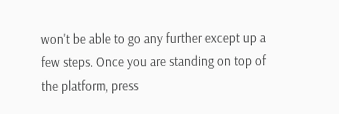won't be able to go any further except up a few steps. Once you are standing on top of the platform, press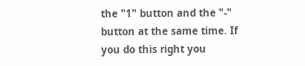the "1" button and the "-" button at the same time. If you do this right you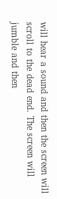will hear a sound and then the screen will scroll to the dead end. The screen will jumble and then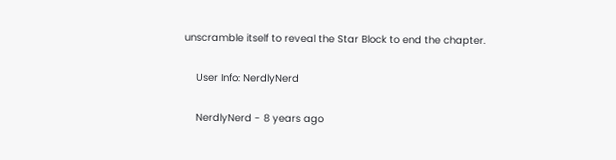unscramble itself to reveal the Star Block to end the chapter.

    User Info: NerdlyNerd

    NerdlyNerd - 8 years ago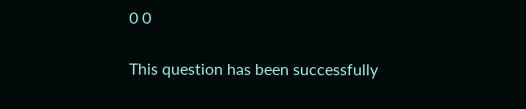0 0

This question has been successfully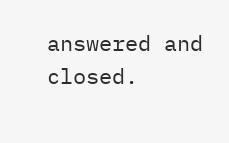answered and closed.